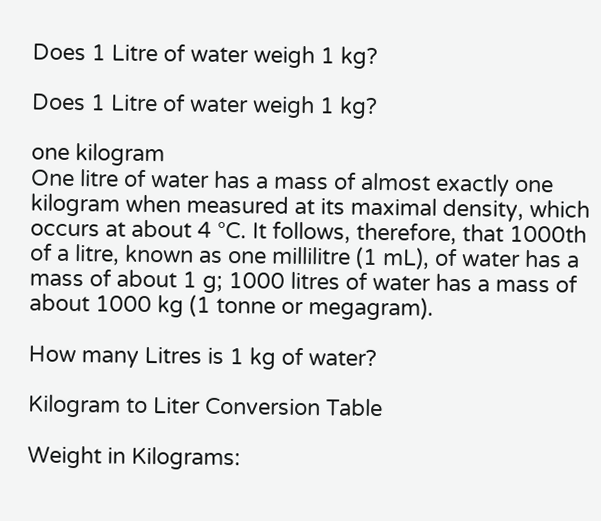Does 1 Litre of water weigh 1 kg?

Does 1 Litre of water weigh 1 kg?

one kilogram
One litre of water has a mass of almost exactly one kilogram when measured at its maximal density, which occurs at about 4 °C. It follows, therefore, that 1000th of a litre, known as one millilitre (1 mL), of water has a mass of about 1 g; 1000 litres of water has a mass of about 1000 kg (1 tonne or megagram).

How many Litres is 1 kg of water?

Kilogram to Liter Conversion Table

Weight in Kilograms: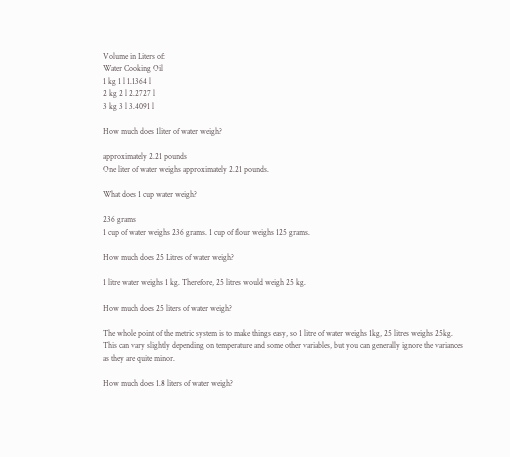Volume in Liters of:
Water Cooking Oil
1 kg 1 l 1.1364 l
2 kg 2 l 2.2727 l
3 kg 3 l 3.4091 l

How much does 1liter of water weigh?

approximately 2.21 pounds
One liter of water weighs approximately 2.21 pounds.

What does 1 cup water weigh?

236 grams
1 cup of water weighs 236 grams. 1 cup of flour weighs 125 grams.

How much does 25 Litres of water weigh?

1 litre water weighs 1 kg. Therefore, 25 litres would weigh 25 kg.

How much does 25 liters of water weigh?

The whole point of the metric system is to make things easy, so 1 litre of water weighs 1kg, 25 litres weighs 25kg. This can vary slightly depending on temperature and some other variables, but you can generally ignore the variances as they are quite minor.

How much does 1.8 liters of water weigh?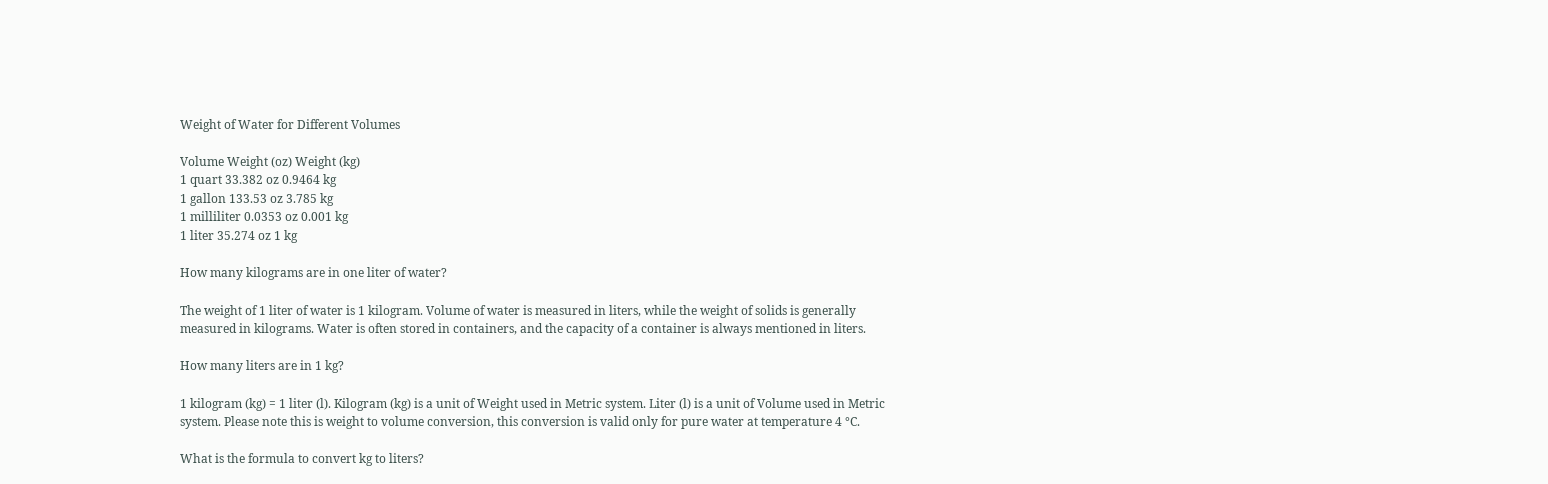Weight of Water for Different Volumes

Volume Weight (oz) Weight (kg)
1 quart 33.382 oz 0.9464 kg
1 gallon 133.53 oz 3.785 kg
1 milliliter 0.0353 oz 0.001 kg
1 liter 35.274 oz 1 kg

How many kilograms are in one liter of water?

The weight of 1 liter of water is 1 kilogram. Volume of water is measured in liters, while the weight of solids is generally measured in kilograms. Water is often stored in containers, and the capacity of a container is always mentioned in liters.

How many liters are in 1 kg?

1 kilogram (kg) = 1 liter (l). Kilogram (kg) is a unit of Weight used in Metric system. Liter (l) is a unit of Volume used in Metric system. Please note this is weight to volume conversion, this conversion is valid only for pure water at temperature 4 °C.

What is the formula to convert kg to liters?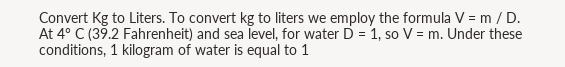Convert Kg to Liters. To convert kg to liters we employ the formula V = m / D. At 4° C (39.2 Fahrenheit) and sea level, for water D = 1, so V = m. Under these conditions, 1 kilogram of water is equal to 1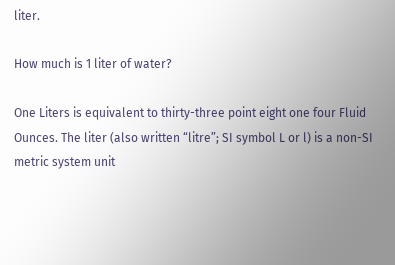liter.

How much is 1 liter of water?

One Liters is equivalent to thirty-three point eight one four Fluid Ounces. The liter (also written “litre”; SI symbol L or l) is a non-SI metric system unit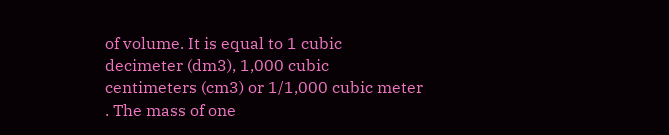of volume. It is equal to 1 cubic decimeter (dm3), 1,000 cubic centimeters (cm3) or 1/1,000 cubic meter . The mass of one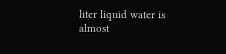liter liquid water is almost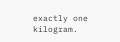exactly one kilogram.